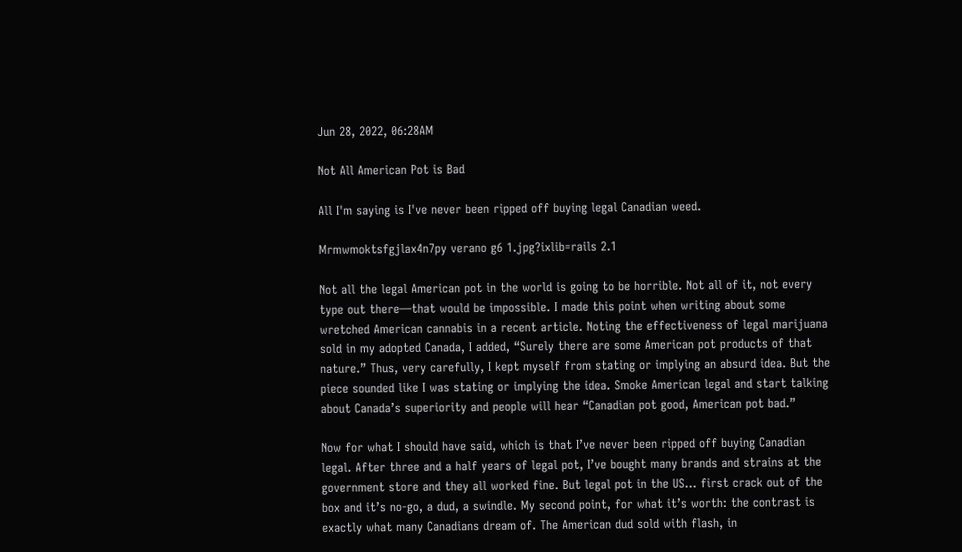Jun 28, 2022, 06:28AM

Not All American Pot is Bad

All I'm saying is I've never been ripped off buying legal Canadian weed.

Mrmwmoktsfgjlax4n7py verano g6 1.jpg?ixlib=rails 2.1

Not all the legal American pot in the world is going to be horrible. Not all of it, not every type out there—that would be impossible. I made this point when writing about some wretched American cannabis in a recent article. Noting the effectiveness of legal marijuana sold in my adopted Canada, I added, “Surely there are some American pot products of that nature.” Thus, very carefully, I kept myself from stating or implying an absurd idea. But the piece sounded like I was stating or implying the idea. Smoke American legal and start talking about Canada’s superiority and people will hear “Canadian pot good, American pot bad.”

Now for what I should have said, which is that I’ve never been ripped off buying Canadian legal. After three and a half years of legal pot, I’ve bought many brands and strains at the government store and they all worked fine. But legal pot in the US… first crack out of the box and it’s no-go, a dud, a swindle. My second point, for what it’s worth: the contrast is exactly what many Canadians dream of. The American dud sold with flash, in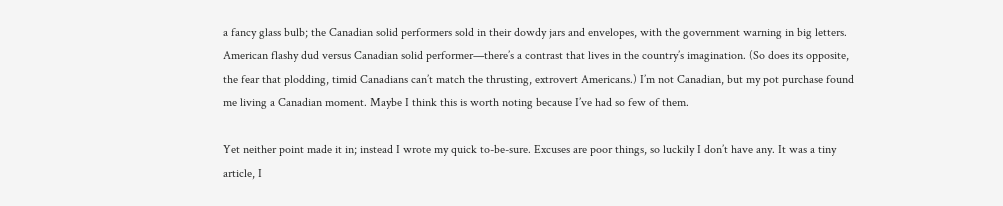a fancy glass bulb; the Canadian solid performers sold in their dowdy jars and envelopes, with the government warning in big letters. American flashy dud versus Canadian solid performer—there’s a contrast that lives in the country’s imagination. (So does its opposite, the fear that plodding, timid Canadians can’t match the thrusting, extrovert Americans.) I’m not Canadian, but my pot purchase found me living a Canadian moment. Maybe I think this is worth noting because I’ve had so few of them.

Yet neither point made it in; instead I wrote my quick to-be-sure. Excuses are poor things, so luckily I don’t have any. It was a tiny article, I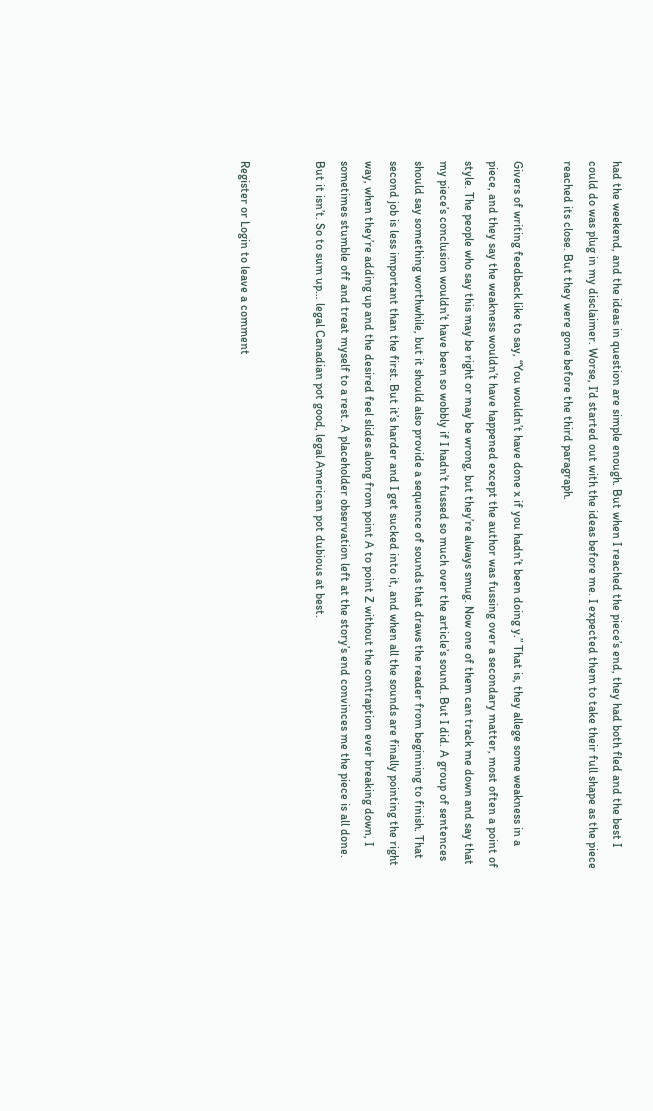had the weekend, and the ideas in question are simple enough. But when I reached the piece’s end, they had both fled and the best I could do was plug in my disclaimer. Worse, I’d started out with the ideas before me. I expected them to take their full shape as the piece reached its close. But they were gone before the third paragraph.

Givers of writing feedback like to say, “You wouldn’t have done x if you hadn’t been doing y.” That is, they allege some weakness in a piece, and they say the weakness wouldn’t have happened except the author was fussing over a secondary matter, most often a point of style. The people who say this may be right or may be wrong, but they’re always smug. Now one of them can track me down and say that my piece’s conclusion wouldn’t have been so wobbly if I hadn’t fussed so much over the article’s sound. But I did. A group of sentences should say something worthwhile, but it should also provide a sequence of sounds that draws the reader from beginning to finish. That second job is less important than the first. But it’s harder and I get sucked into it, and when all the sounds are finally pointing the right way, when they’re adding up and the desired feel slides along from point A to point Z without the contraption ever breaking down, I sometimes stumble off and treat myself to a rest. A placeholder observation left at the story’s end convinces me the piece is all done. But it isn’t. So to sum up… legal Canadian pot good, legal American pot dubious at best.


Register or Login to leave a comment